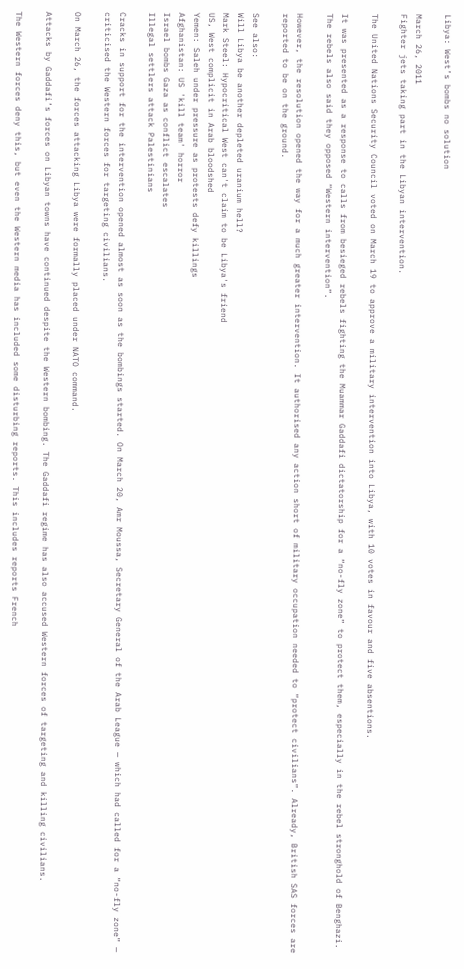Libya: West’s bombs no solution

March 26, 2011
Fighter jets taking part in the Libyan intervention.

The United Nations Security Council voted on March 19 to approve a military intervention into Libya, with 10 votes in favour and five absentions.

It was presented as a response to calls from besieged rebels fighting the Muammar Gaddafi dictatorship for a “no-fly zone” to protect them, especially in the rebel stronghold of Benghazi. The rebels also said they opposed “Western intervention”.

However, the resolution opened the way for a much greater intervention. It authorised any action short of military occupation needed to “protect civilians”. Already, British SAS forces are reported to be on the ground.

See also:
Will Libya be another depleted uranium hell?
Mark Steel: Hypocritical West can't claim to be Libya's friend
US, West complicit in Arab bloodshed
Yemen: Saleh under pressure as protests defy killings
Afghanistan: US 'kill team' horror
Israel bombs Gaza as conflict escalates
Illegal settlers attack Palestinians

Cracks in support for the intervention opened almost as soon as the bombings started. On March 20, Amr Moussa, Secretary General of the Arab League — which had called for a “no-fly zone” — criticised the Western forces for targeting civilians.

On March 26, the forces attacking Libya were formally placed under NATO command.

Attacks by Gaddafi’s forces on Libyan towns have continued despite the Western bombing. The Gaddafi regime has also accused Western forces of targeting and killing civilians.

The Western forces deny this, but even the Western media has included some disturbing reports. This includes reports French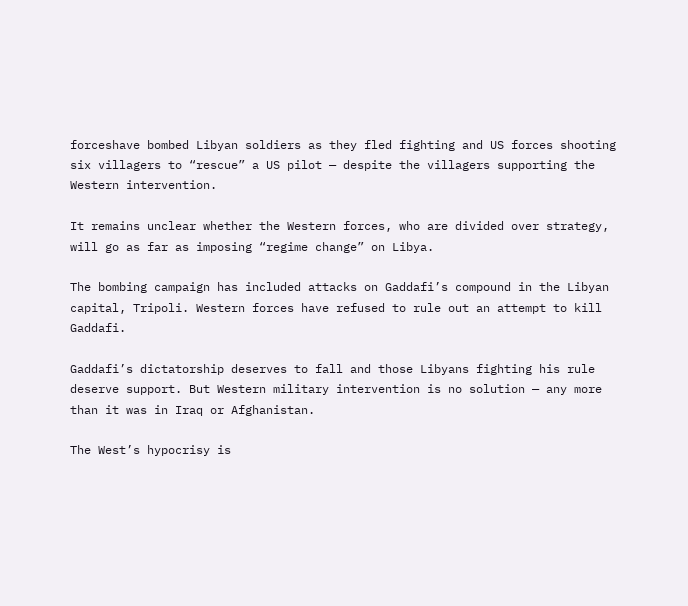forceshave bombed Libyan soldiers as they fled fighting and US forces shooting six villagers to “rescue” a US pilot — despite the villagers supporting the Western intervention.

It remains unclear whether the Western forces, who are divided over strategy, will go as far as imposing “regime change” on Libya.

The bombing campaign has included attacks on Gaddafi’s compound in the Libyan capital, Tripoli. Western forces have refused to rule out an attempt to kill Gaddafi.

Gaddafi’s dictatorship deserves to fall and those Libyans fighting his rule deserve support. But Western military intervention is no solution — any more than it was in Iraq or Afghanistan.

The West’s hypocrisy is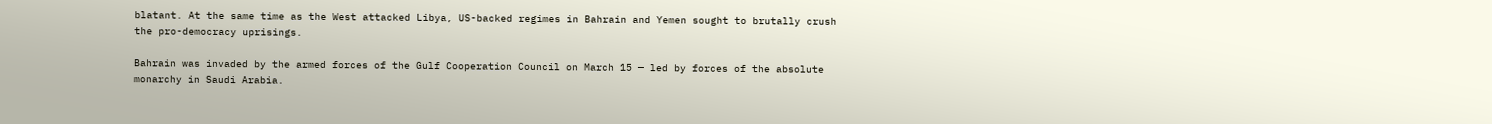blatant. At the same time as the West attacked Libya, US-backed regimes in Bahrain and Yemen sought to brutally crush the pro-democracy uprisings.

Bahrain was invaded by the armed forces of the Gulf Cooperation Council on March 15 — led by forces of the absolute monarchy in Saudi Arabia.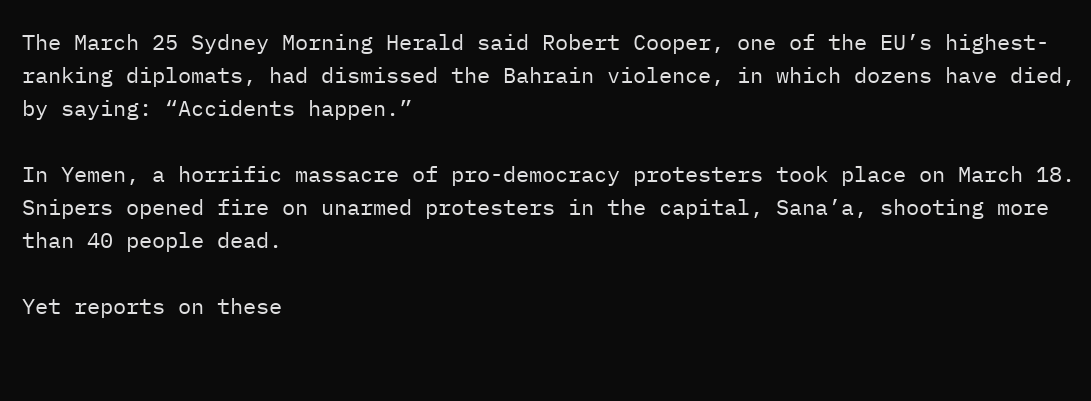The March 25 Sydney Morning Herald said Robert Cooper, one of the EU’s highest-ranking diplomats, had dismissed the Bahrain violence, in which dozens have died, by saying: “Accidents happen.”

In Yemen, a horrific massacre of pro-democracy protesters took place on March 18. Snipers opened fire on unarmed protesters in the capital, Sana’a, shooting more than 40 people dead.

Yet reports on these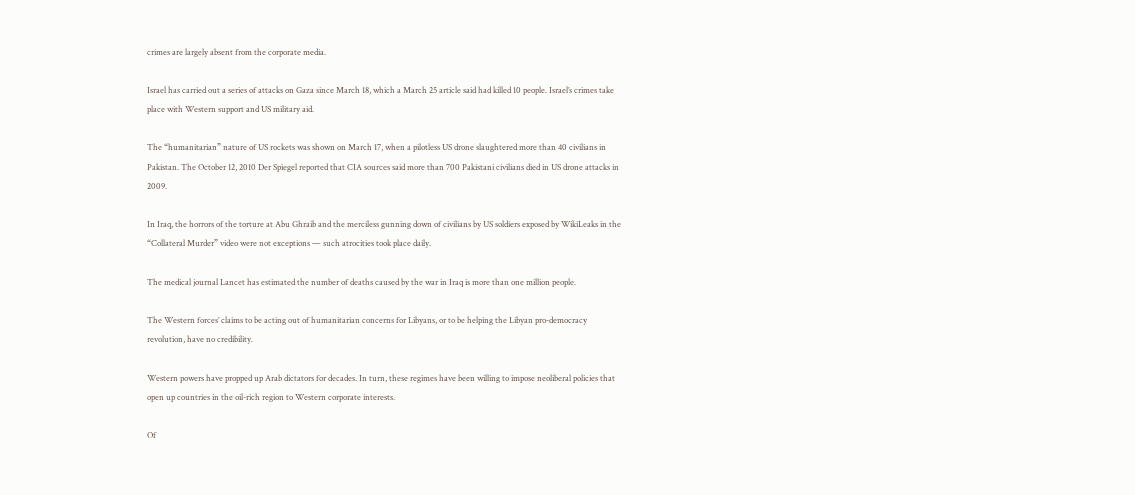crimes are largely absent from the corporate media.

Israel has carried out a series of attacks on Gaza since March 18, which a March 25 article said had killed 10 people. Israel’s crimes take place with Western support and US military aid.

The “humanitarian” nature of US rockets was shown on March 17, when a pilotless US drone slaughtered more than 40 civilians in Pakistan. The October 12, 2010 Der Spiegel reported that CIA sources said more than 700 Pakistani civilians died in US drone attacks in 2009.

In Iraq, the horrors of the torture at Abu Ghraib and the merciless gunning down of civilians by US soldiers exposed by WikiLeaks in the “Collateral Murder” video were not exceptions — such atrocities took place daily.

The medical journal Lancet has estimated the number of deaths caused by the war in Iraq is more than one million people.

The Western forces’ claims to be acting out of humanitarian concerns for Libyans, or to be helping the Libyan pro-democracy revolution, have no credibility.

Western powers have propped up Arab dictators for decades. In turn, these regimes have been willing to impose neoliberal policies that open up countries in the oil-rich region to Western corporate interests.

Of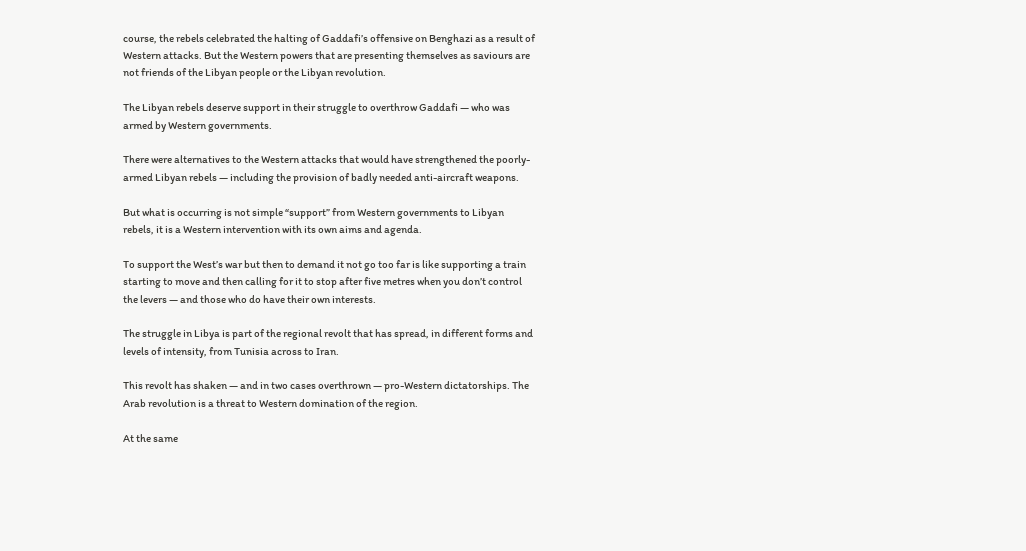course, the rebels celebrated the halting of Gaddafi’s offensive on Benghazi as a result of Western attacks. But the Western powers that are presenting themselves as saviours are not friends of the Libyan people or the Libyan revolution.

The Libyan rebels deserve support in their struggle to overthrow Gaddafi — who was armed by Western governments.

There were alternatives to the Western attacks that would have strengthened the poorly-armed Libyan rebels — including the provision of badly needed anti-aircraft weapons.

But what is occurring is not simple “support” from Western governments to Libyan rebels, it is a Western intervention with its own aims and agenda.

To support the West’s war but then to demand it not go too far is like supporting a train starting to move and then calling for it to stop after five metres when you don’t control the levers — and those who do have their own interests.

The struggle in Libya is part of the regional revolt that has spread, in different forms and levels of intensity, from Tunisia across to Iran.

This revolt has shaken — and in two cases overthrown — pro-Western dictatorships. The Arab revolution is a threat to Western domination of the region.

At the same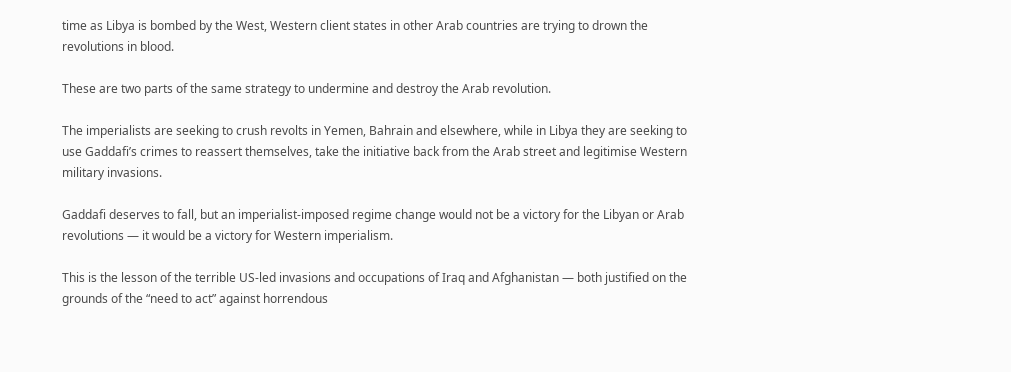time as Libya is bombed by the West, Western client states in other Arab countries are trying to drown the revolutions in blood.

These are two parts of the same strategy to undermine and destroy the Arab revolution.

The imperialists are seeking to crush revolts in Yemen, Bahrain and elsewhere, while in Libya they are seeking to use Gaddafi’s crimes to reassert themselves, take the initiative back from the Arab street and legitimise Western military invasions.

Gaddafi deserves to fall, but an imperialist-imposed regime change would not be a victory for the Libyan or Arab revolutions — it would be a victory for Western imperialism.

This is the lesson of the terrible US-led invasions and occupations of Iraq and Afghanistan — both justified on the grounds of the “need to act” against horrendous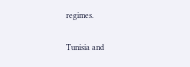regimes.

Tunisia and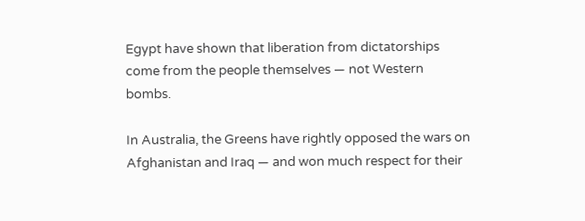Egypt have shown that liberation from dictatorships come from the people themselves — not Western bombs.

In Australia, the Greens have rightly opposed the wars on Afghanistan and Iraq — and won much respect for their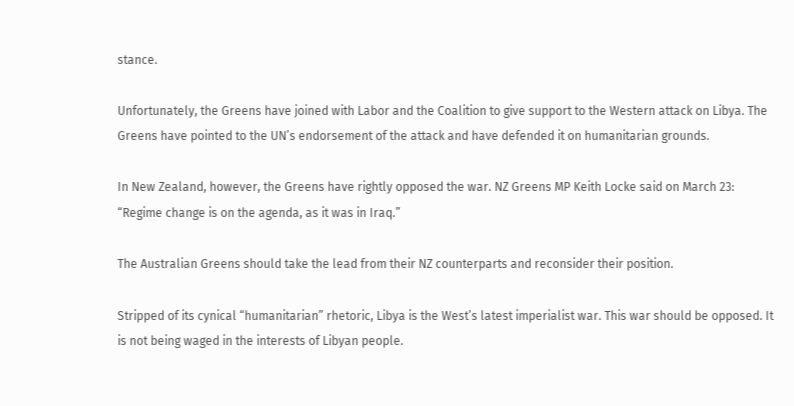stance.

Unfortunately, the Greens have joined with Labor and the Coalition to give support to the Western attack on Libya. The Greens have pointed to the UN’s endorsement of the attack and have defended it on humanitarian grounds.

In New Zealand, however, the Greens have rightly opposed the war. NZ Greens MP Keith Locke said on March 23: “Regime change is on the agenda, as it was in Iraq.”

The Australian Greens should take the lead from their NZ counterparts and reconsider their position.

Stripped of its cynical “humanitarian” rhetoric, Libya is the West’s latest imperialist war. This war should be opposed. It is not being waged in the interests of Libyan people.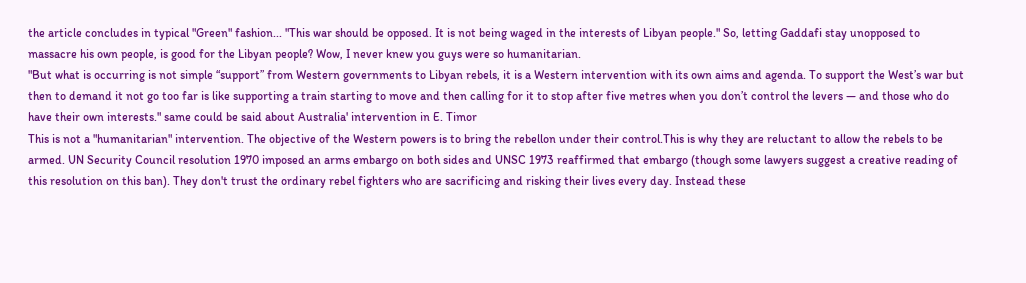the article concludes in typical "Green" fashion... "This war should be opposed. It is not being waged in the interests of Libyan people." So, letting Gaddafi stay unopposed to massacre his own people, is good for the Libyan people? Wow, I never knew you guys were so humanitarian.
"But what is occurring is not simple “support” from Western governments to Libyan rebels, it is a Western intervention with its own aims and agenda. To support the West’s war but then to demand it not go too far is like supporting a train starting to move and then calling for it to stop after five metres when you don’t control the levers — and those who do have their own interests." same could be said about Australia' intervention in E. Timor
This is not a "humanitarian" intervention. The objective of the Western powers is to bring the rebellon under their control.This is why they are reluctant to allow the rebels to be armed. UN Security Council resolution 1970 imposed an arms embargo on both sides and UNSC 1973 reaffirmed that embargo (though some lawyers suggest a creative reading of this resolution on this ban). They don't trust the ordinary rebel fighters who are sacrificing and risking their lives every day. Instead these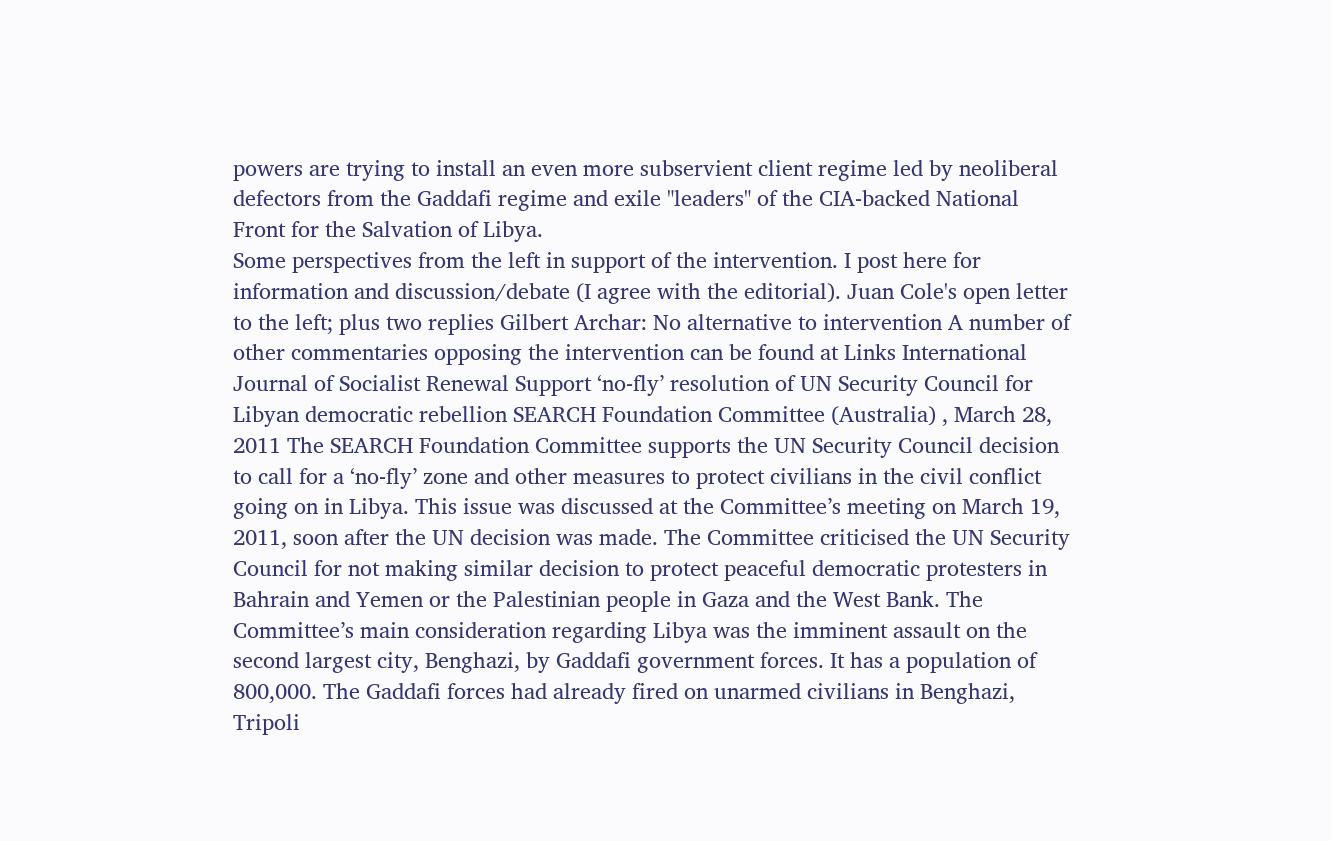powers are trying to install an even more subservient client regime led by neoliberal defectors from the Gaddafi regime and exile "leaders" of the CIA-backed National Front for the Salvation of Libya.
Some perspectives from the left in support of the intervention. I post here for information and discussion/debate (I agree with the editorial). Juan Cole's open letter to the left; plus two replies Gilbert Archar: No alternative to intervention A number of other commentaries opposing the intervention can be found at Links International Journal of Socialist Renewal Support ‘no-fly’ resolution of UN Security Council for Libyan democratic rebellion SEARCH Foundation Committee (Australia) , March 28, 2011 The SEARCH Foundation Committee supports the UN Security Council decision to call for a ‘no-fly’ zone and other measures to protect civilians in the civil conflict going on in Libya. This issue was discussed at the Committee’s meeting on March 19, 2011, soon after the UN decision was made. The Committee criticised the UN Security Council for not making similar decision to protect peaceful democratic protesters in Bahrain and Yemen or the Palestinian people in Gaza and the West Bank. The Committee’s main consideration regarding Libya was the imminent assault on the second largest city, Benghazi, by Gaddafi government forces. It has a population of 800,000. The Gaddafi forces had already fired on unarmed civilians in Benghazi, Tripoli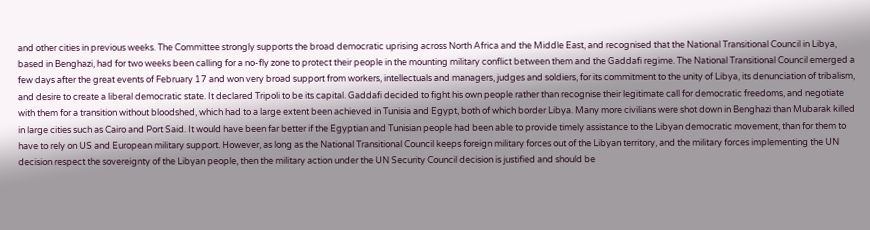and other cities in previous weeks. The Committee strongly supports the broad democratic uprising across North Africa and the Middle East, and recognised that the National Transitional Council in Libya, based in Benghazi, had for two weeks been calling for a no-fly zone to protect their people in the mounting military conflict between them and the Gaddafi regime. The National Transitional Council emerged a few days after the great events of February 17 and won very broad support from workers, intellectuals and managers, judges and soldiers, for its commitment to the unity of Libya, its denunciation of tribalism, and desire to create a liberal democratic state. It declared Tripoli to be its capital. Gaddafi decided to fight his own people rather than recognise their legitimate call for democratic freedoms, and negotiate with them for a transition without bloodshed, which had to a large extent been achieved in Tunisia and Egypt, both of which border Libya. Many more civilians were shot down in Benghazi than Mubarak killed in large cities such as Cairo and Port Said. It would have been far better if the Egyptian and Tunisian people had been able to provide timely assistance to the Libyan democratic movement, than for them to have to rely on US and European military support. However, as long as the National Transitional Council keeps foreign military forces out of the Libyan territory, and the military forces implementing the UN decision respect the sovereignty of the Libyan people, then the military action under the UN Security Council decision is justified and should be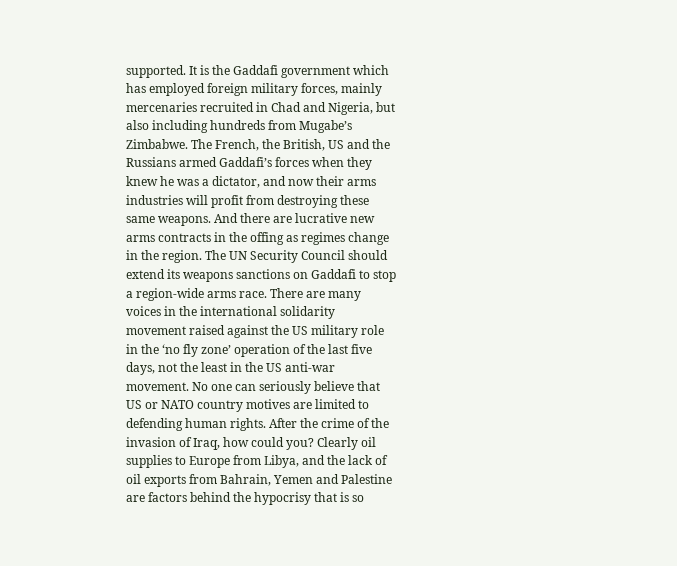supported. It is the Gaddafi government which has employed foreign military forces, mainly mercenaries recruited in Chad and Nigeria, but also including hundreds from Mugabe’s Zimbabwe. The French, the British, US and the Russians armed Gaddafi’s forces when they knew he was a dictator, and now their arms industries will profit from destroying these same weapons. And there are lucrative new arms contracts in the offing as regimes change in the region. The UN Security Council should extend its weapons sanctions on Gaddafi to stop a region-wide arms race. There are many voices in the international solidarity movement raised against the US military role in the ‘no fly zone’ operation of the last five days, not the least in the US anti-war movement. No one can seriously believe that US or NATO country motives are limited to defending human rights. After the crime of the invasion of Iraq, how could you? Clearly oil supplies to Europe from Libya, and the lack of oil exports from Bahrain, Yemen and Palestine are factors behind the hypocrisy that is so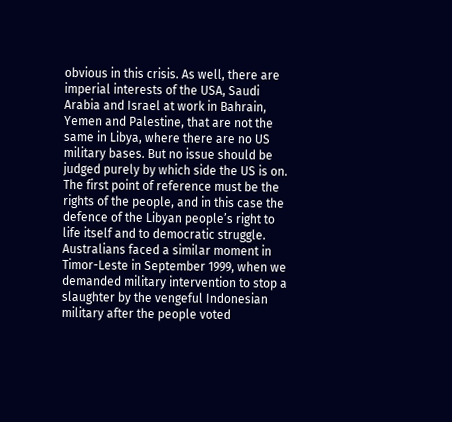obvious in this crisis. As well, there are imperial interests of the USA, Saudi Arabia and Israel at work in Bahrain, Yemen and Palestine, that are not the same in Libya, where there are no US military bases. But no issue should be judged purely by which side the US is on. The first point of reference must be the rights of the people, and in this case the defence of the Libyan people’s right to life itself and to democratic struggle. Australians faced a similar moment in Timor-Leste in September 1999, when we demanded military intervention to stop a slaughter by the vengeful Indonesian military after the people voted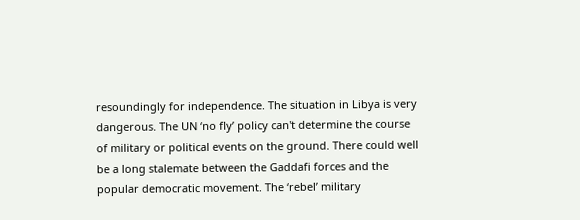resoundingly for independence. The situation in Libya is very dangerous. The UN ‘no fly’ policy can't determine the course of military or political events on the ground. There could well be a long stalemate between the Gaddafi forces and the popular democratic movement. The ‘rebel’ military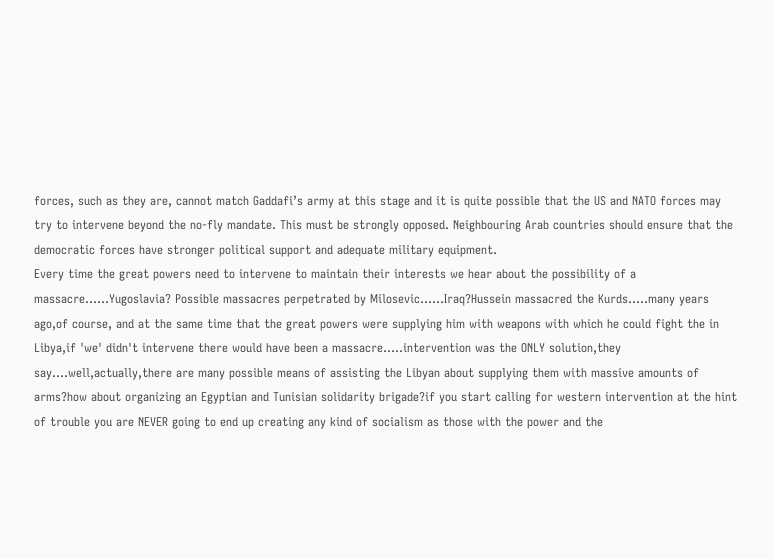forces, such as they are, cannot match Gaddafi’s army at this stage and it is quite possible that the US and NATO forces may try to intervene beyond the no-fly mandate. This must be strongly opposed. Neighbouring Arab countries should ensure that the democratic forces have stronger political support and adequate military equipment.
Every time the great powers need to intervene to maintain their interests we hear about the possibility of a massacre......Yugoslavia? Possible massacres perpetrated by Milosevic......Iraq?Hussein massacred the Kurds.....many years ago,of course, and at the same time that the great powers were supplying him with weapons with which he could fight the in Libya,if 'we' didn't intervene there would have been a massacre.....intervention was the ONLY solution,they say....well,actually,there are many possible means of assisting the Libyan about supplying them with massive amounts of arms?how about organizing an Egyptian and Tunisian solidarity brigade?if you start calling for western intervention at the hint of trouble you are NEVER going to end up creating any kind of socialism as those with the power and the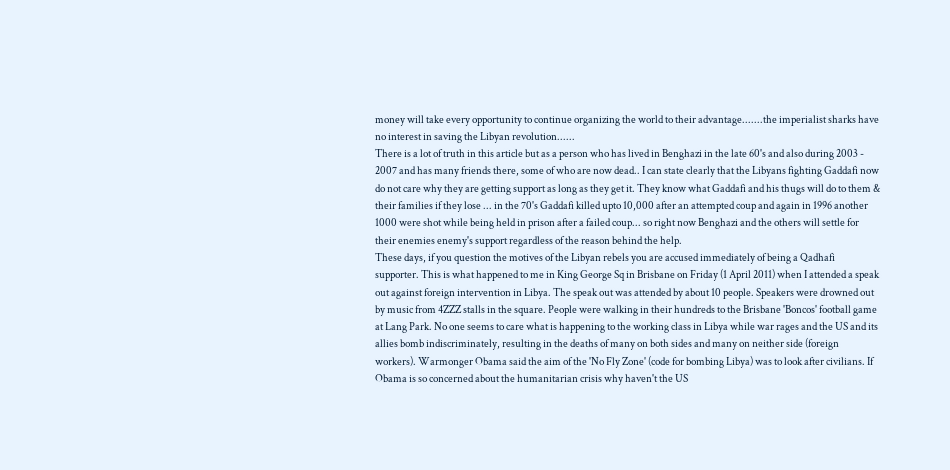money will take every opportunity to continue organizing the world to their advantage.......the imperialist sharks have no interest in saving the Libyan revolution......
There is a lot of truth in this article but as a person who has lived in Benghazi in the late 60's and also during 2003 - 2007 and has many friends there, some of who are now dead.. I can state clearly that the Libyans fighting Gaddafi now do not care why they are getting support as long as they get it. They know what Gaddafi and his thugs will do to them & their families if they lose ... in the 70's Gaddafi killed upto 10,000 after an attempted coup and again in 1996 another 1000 were shot while being held in prison after a failed coup... so right now Benghazi and the others will settle for their enemies enemy's support regardless of the reason behind the help.
These days, if you question the motives of the Libyan rebels you are accused immediately of being a Qadhafi supporter. This is what happened to me in King George Sq in Brisbane on Friday (1 April 2011) when I attended a speak out against foreign intervention in Libya. The speak out was attended by about 10 people. Speakers were drowned out by music from 4ZZZ stalls in the square. People were walking in their hundreds to the Brisbane 'Boncos' football game at Lang Park. No one seems to care what is happening to the working class in Libya while war rages and the US and its allies bomb indiscriminately, resulting in the deaths of many on both sides and many on neither side (foreign workers). Warmonger Obama said the aim of the 'No Fly Zone' (code for bombing Libya) was to look after civilians. If Obama is so concerned about the humanitarian crisis why haven't the US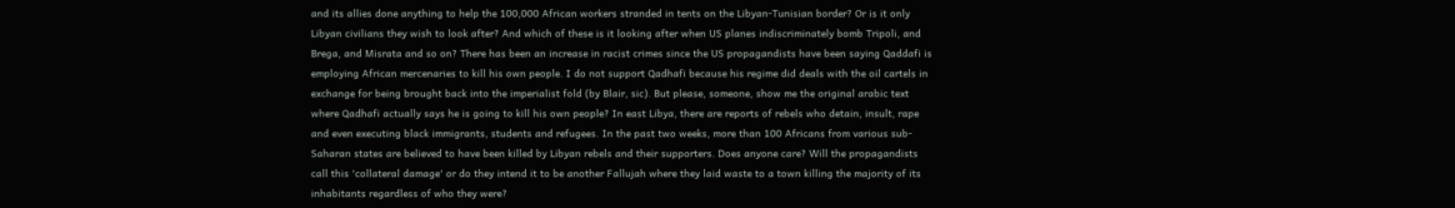and its allies done anything to help the 100,000 African workers stranded in tents on the Libyan-Tunisian border? Or is it only Libyan civilians they wish to look after? And which of these is it looking after when US planes indiscriminately bomb Tripoli, and Brega, and Misrata and so on? There has been an increase in racist crimes since the US propagandists have been saying Qaddafi is employing African mercenaries to kill his own people. I do not support Qadhafi because his regime did deals with the oil cartels in exchange for being brought back into the imperialist fold (by Blair, sic). But please, someone, show me the original arabic text where Qadhafi actually says he is going to kill his own people? In east Libya, there are reports of rebels who detain, insult, rape and even executing black immigrants, students and refugees. In the past two weeks, more than 100 Africans from various sub-Saharan states are believed to have been killed by Libyan rebels and their supporters. Does anyone care? Will the propagandists call this 'collateral damage' or do they intend it to be another Fallujah where they laid waste to a town killing the majority of its inhabitants regardless of who they were?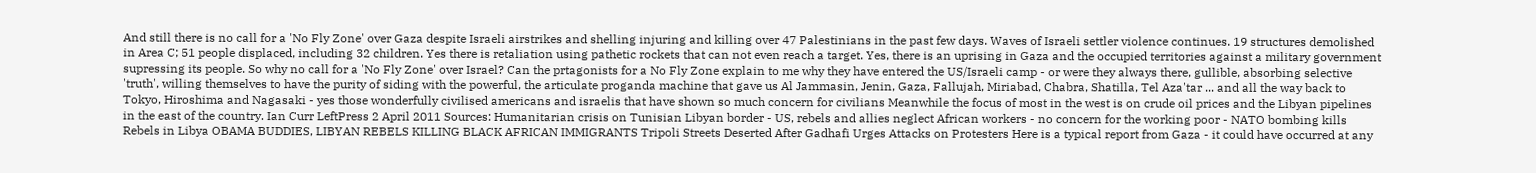And still there is no call for a 'No Fly Zone' over Gaza despite Israeli airstrikes and shelling injuring and killing over 47 Palestinians in the past few days. Waves of Israeli settler violence continues. 19 structures demolished in Area C; 51 people displaced, including 32 children. Yes there is retaliation using pathetic rockets that can not even reach a target. Yes, there is an uprising in Gaza and the occupied territories against a military government supressing its people. So why no call for a 'No Fly Zone' over Israel? Can the prtagonists for a No Fly Zone explain to me why they have entered the US/Israeli camp - or were they always there, gullible, absorbing selective 'truth', willing themselves to have the purity of siding with the powerful, the articulate proganda machine that gave us Al Jammasin, Jenin, Gaza, Fallujah, Miriabad, Chabra, Shatilla, Tel Aza'tar ... and all the way back to Tokyo, Hiroshima and Nagasaki - yes those wonderfully civilised americans and israelis that have shown so much concern for civilians Meanwhile the focus of most in the west is on crude oil prices and the Libyan pipelines in the east of the country. Ian Curr LeftPress 2 April 2011 Sources: Humanitarian crisis on Tunisian Libyan border - US, rebels and allies neglect African workers - no concern for the working poor - NATO bombing kills Rebels in Libya OBAMA BUDDIES, LIBYAN REBELS KILLING BLACK AFRICAN IMMIGRANTS Tripoli Streets Deserted After Gadhafi Urges Attacks on Protesters Here is a typical report from Gaza - it could have occurred at any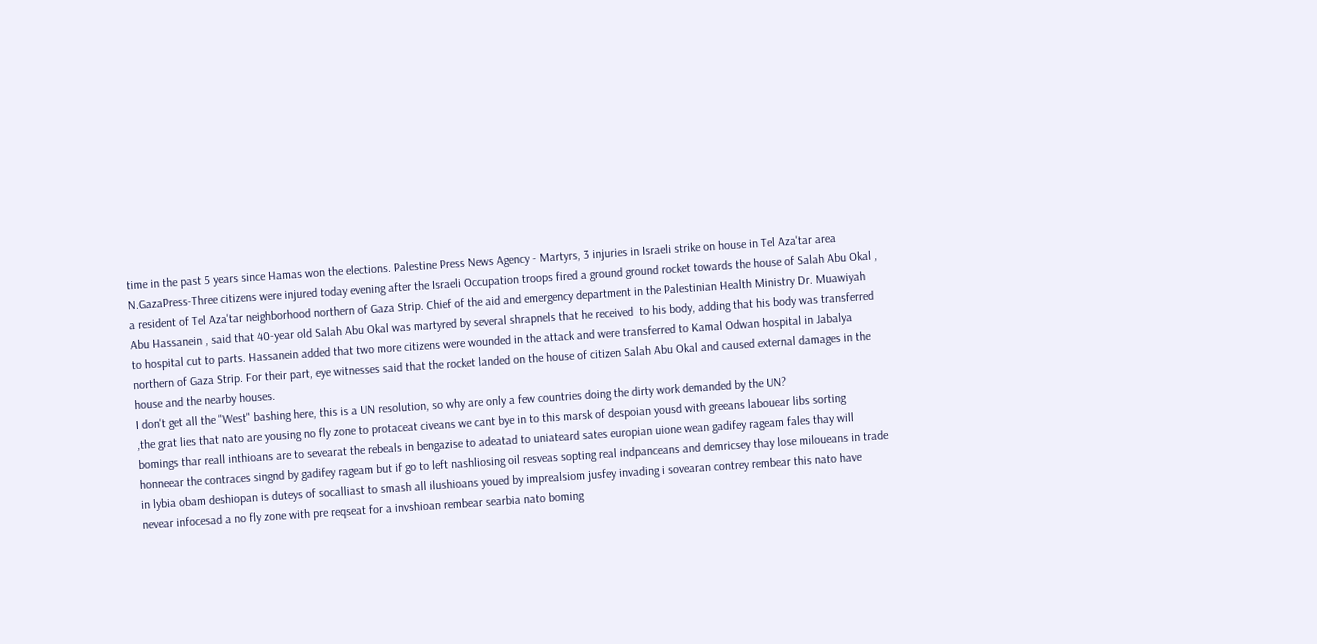time in the past 5 years since Hamas won the elections. Palestine Press News Agency - Martyrs, 3 injuries in Israeli strike on house in Tel Aza'tar area N.GazaPress-Three citizens were injured today evening after the Israeli Occupation troops fired a ground ground rocket towards the house of Salah Abu Okal , a resident of Tel Aza'tar neighborhood northern of Gaza Strip. Chief of the aid and emergency department in the Palestinian Health Ministry Dr. Muawiyah Abu Hassanein , said that 40-year old Salah Abu Okal was martyred by several shrapnels that he received  to his body, adding that his body was transferred to hospital cut to parts. Hassanein added that two more citizens were wounded in the attack and were transferred to Kamal Odwan hospital in Jabalya northern of Gaza Strip. For their part, eye witnesses said that the rocket landed on the house of citizen Salah Abu Okal and caused external damages in the house and the nearby houses.
I don't get all the "West" bashing here, this is a UN resolution, so why are only a few countries doing the dirty work demanded by the UN?
,the grat lies that nato are yousing no fly zone to protaceat civeans we cant bye in to this marsk of despoian yousd with greeans labouear libs sorting bomings thar reall inthioans are to sevearat the rebeals in bengazise to adeatad to uniateard sates europian uione wean gadifey rageam fales thay will honneear the contraces singnd by gadifey rageam but if go to left nashliosing oil resveas sopting real indpanceans and demricsey thay lose miloueans in trade in lybia obam deshiopan is duteys of socalliast to smash all ilushioans youed by imprealsiom jusfey invading i sovearan contrey rembear this nato have nevear infocesad a no fly zone with pre reqseat for a invshioan rembear searbia nato boming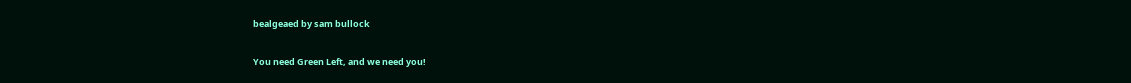bealgeaed by sam bullock

You need Green Left, and we need you!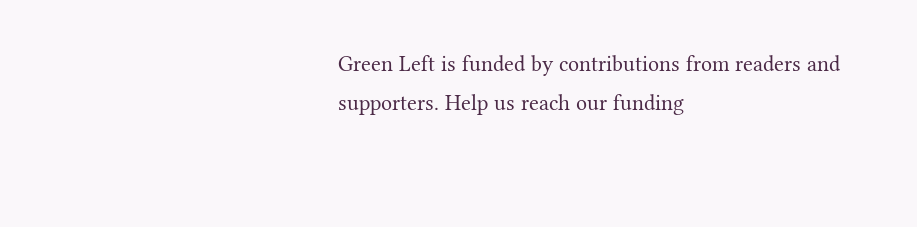Green Left is funded by contributions from readers and supporters. Help us reach our funding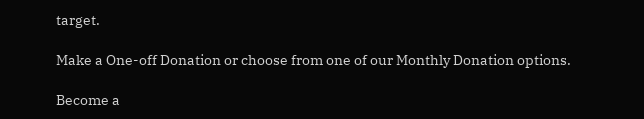target.

Make a One-off Donation or choose from one of our Monthly Donation options.

Become a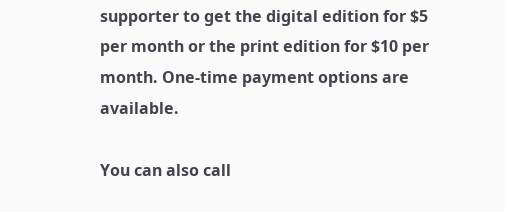supporter to get the digital edition for $5 per month or the print edition for $10 per month. One-time payment options are available.

You can also call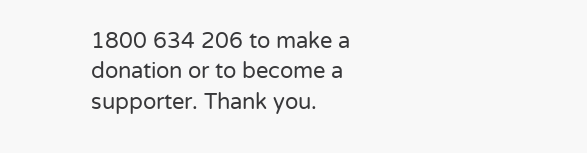1800 634 206 to make a donation or to become a supporter. Thank you.